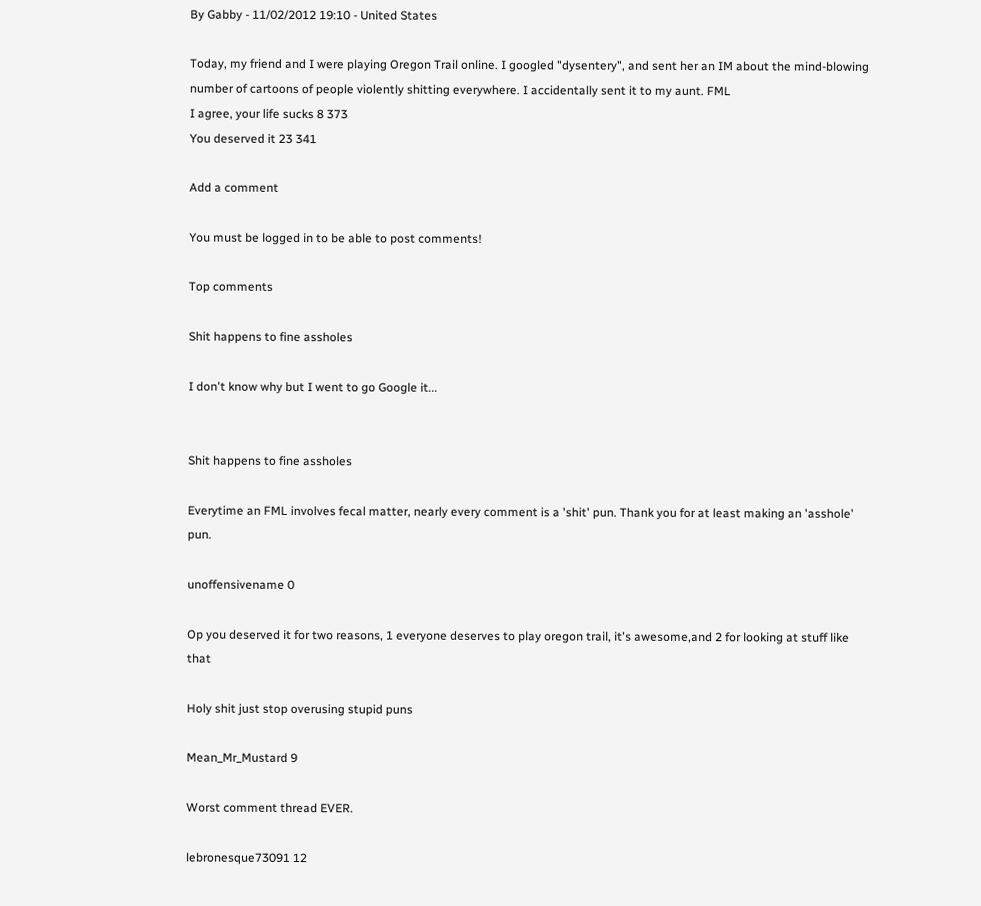By Gabby - 11/02/2012 19:10 - United States

Today, my friend and I were playing Oregon Trail online. I googled "dysentery", and sent her an IM about the mind-blowing number of cartoons of people violently shitting everywhere. I accidentally sent it to my aunt. FML
I agree, your life sucks 8 373
You deserved it 23 341

Add a comment

You must be logged in to be able to post comments!

Top comments

Shit happens to fine assholes

I don't know why but I went to go Google it...


Shit happens to fine assholes

Everytime an FML involves fecal matter, nearly every comment is a 'shit' pun. Thank you for at least making an 'asshole' pun.

unoffensivename 0

Op you deserved it for two reasons, 1 everyone deserves to play oregon trail, it's awesome,and 2 for looking at stuff like that

Holy shit just stop overusing stupid puns

Mean_Mr_Mustard 9

Worst comment thread EVER.

lebronesque73091 12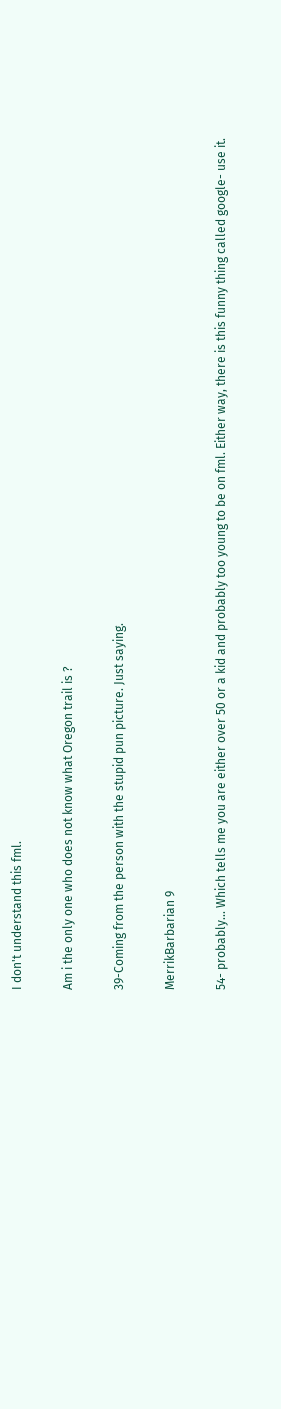I don't understand this fml.

Am i the only one who does not know what Oregon trail is ?

39-Coming from the person with the stupid pun picture. Just saying.

MerrikBarbarian 9

54- probably... Which tells me you are either over 50 or a kid and probably too young to be on fml. Either way, there is this funny thing called google- use it.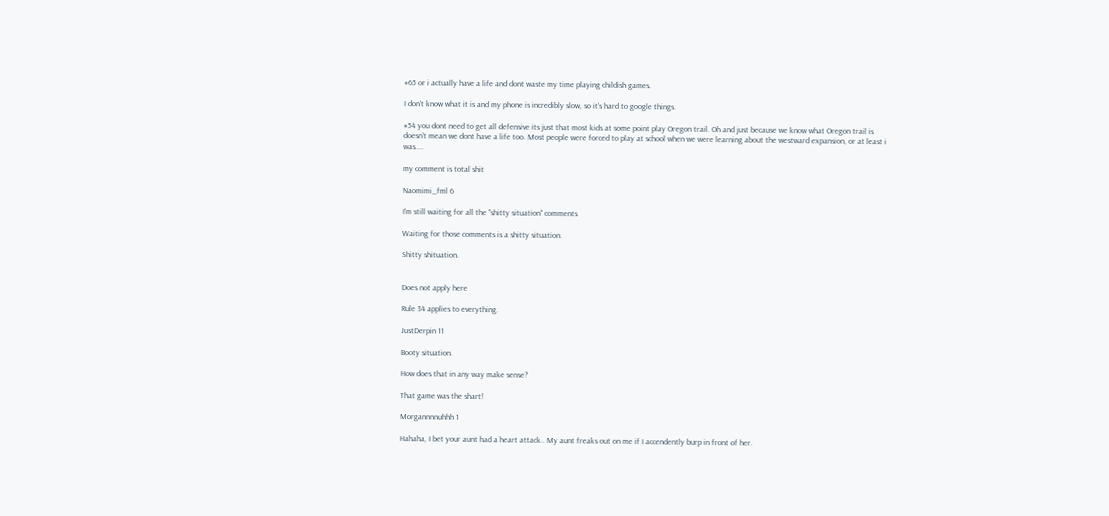#65 or i actually have a life and dont waste my time playing childish games.

I don't know what it is and my phone is incredibly slow, so it's hard to google things.

#54 you dont need to get all defensive its just that most kids at some point play Oregon trail. Oh and just because we know what Oregon trail is doesn't mean we dont have a life too. Most people were forced to play at school when we were learning about the westward expansion, or at least i was....

my comment is total shit

Naomimi_fml 6

I'm still waiting for all the "shitty situation" comments

Waiting for those comments is a shitty situation.

Shitty shituation.


Does not apply here

Rule 34 applies to everything.

JustDerpin 11

Booty situation.

How does that in any way make sense?

That game was the shart!

Morgannnnuhhh 1

Hahaha, I bet your aunt had a heart attack.. My aunt freaks out on me if I accendently burp in front of her.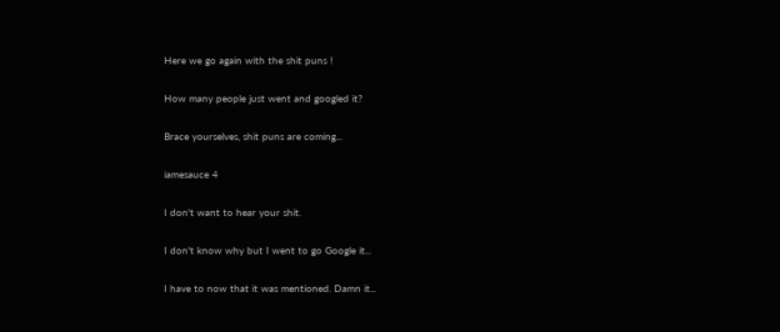Here we go again with the shit puns !

How many people just went and googled it?

Brace yourselves, shit puns are coming...

iamesauce 4

I don't want to hear your shit.

I don't know why but I went to go Google it...

I have to now that it was mentioned. Damn it...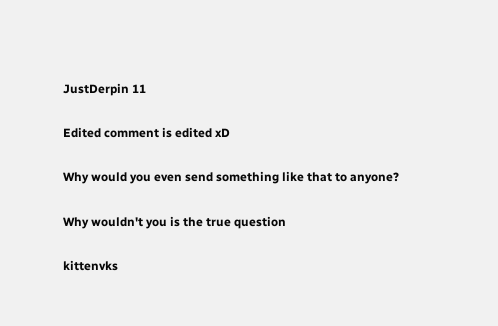JustDerpin 11

Edited comment is edited xD

Why would you even send something like that to anyone?

Why wouldn't you is the true question

kittenvks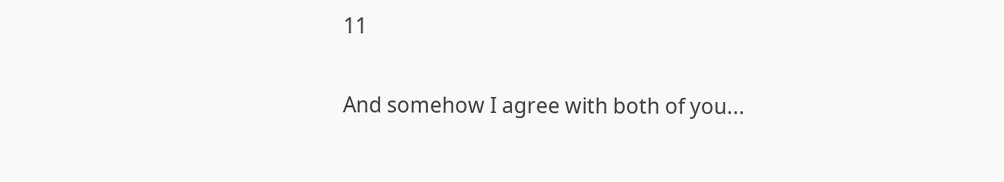11

And somehow I agree with both of you...